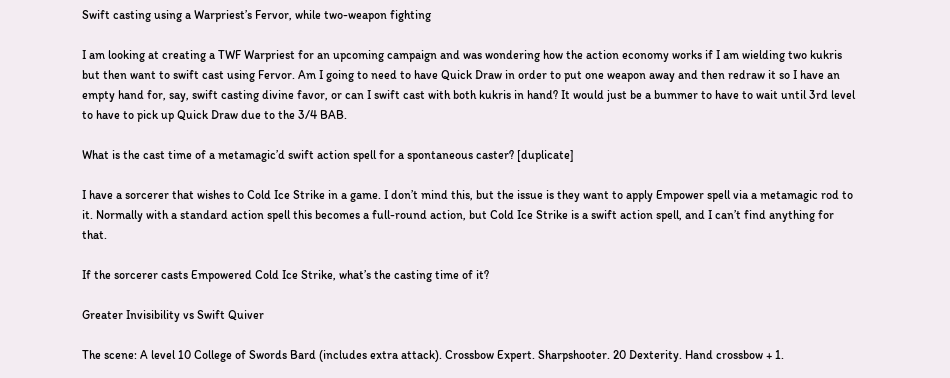Swift casting using a Warpriest’s Fervor, while two-weapon fighting

I am looking at creating a TWF Warpriest for an upcoming campaign and was wondering how the action economy works if I am wielding two kukris but then want to swift cast using Fervor. Am I going to need to have Quick Draw in order to put one weapon away and then redraw it so I have an empty hand for, say, swift casting divine favor, or can I swift cast with both kukris in hand? It would just be a bummer to have to wait until 3rd level to have to pick up Quick Draw due to the 3/4 BAB.

What is the cast time of a metamagic’d swift action spell for a spontaneous caster? [duplicate]

I have a sorcerer that wishes to Cold Ice Strike in a game. I don’t mind this, but the issue is they want to apply Empower spell via a metamagic rod to it. Normally with a standard action spell this becomes a full-round action, but Cold Ice Strike is a swift action spell, and I can’t find anything for that.

If the sorcerer casts Empowered Cold Ice Strike, what’s the casting time of it?

Greater Invisibility vs Swift Quiver

The scene: A level 10 College of Swords Bard (includes extra attack). Crossbow Expert. Sharpshooter. 20 Dexterity. Hand crossbow + 1.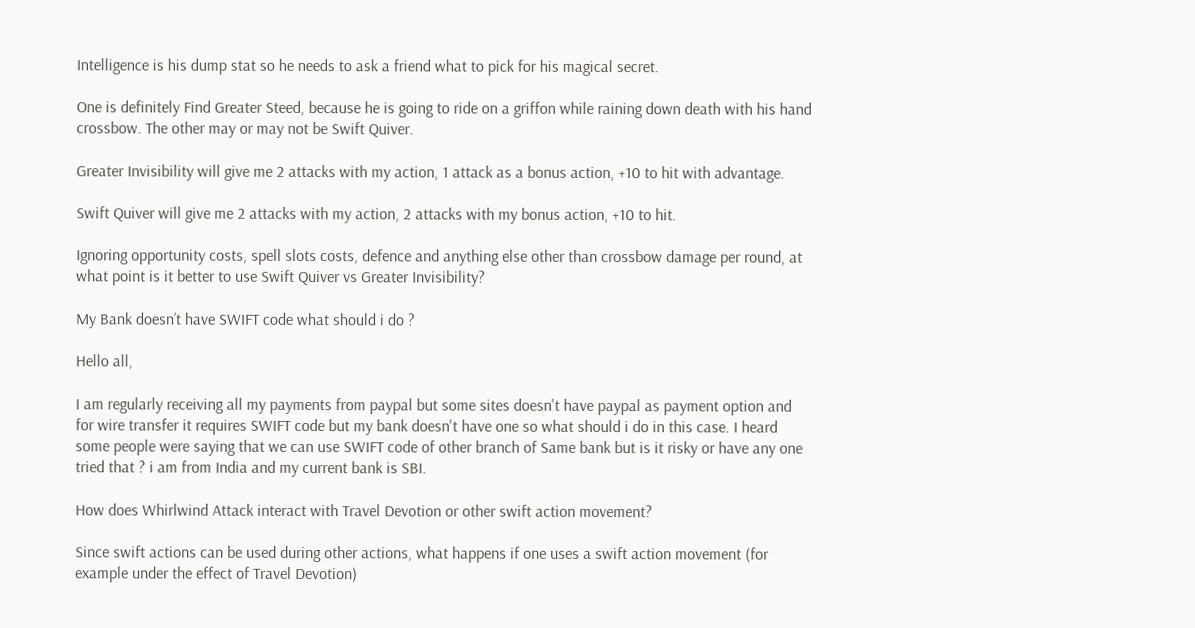Intelligence is his dump stat so he needs to ask a friend what to pick for his magical secret.

One is definitely Find Greater Steed, because he is going to ride on a griffon while raining down death with his hand crossbow. The other may or may not be Swift Quiver.

Greater Invisibility will give me 2 attacks with my action, 1 attack as a bonus action, +10 to hit with advantage.

Swift Quiver will give me 2 attacks with my action, 2 attacks with my bonus action, +10 to hit.

Ignoring opportunity costs, spell slots costs, defence and anything else other than crossbow damage per round, at what point is it better to use Swift Quiver vs Greater Invisibility?

My Bank doesn’t have SWIFT code what should i do ?

Hello all,

I am regularly receiving all my payments from paypal but some sites doesn't have paypal as payment option and for wire transfer it requires SWIFT code but my bank doesn't have one so what should i do in this case. I heard some people were saying that we can use SWIFT code of other branch of Same bank but is it risky or have any one tried that ? i am from India and my current bank is SBI.

How does Whirlwind Attack interact with Travel Devotion or other swift action movement?

Since swift actions can be used during other actions, what happens if one uses a swift action movement (for example under the effect of Travel Devotion)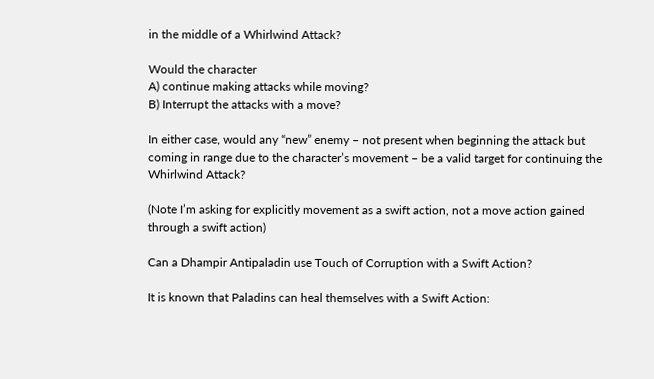in the middle of a Whirlwind Attack?

Would the character
A) continue making attacks while moving?
B) Interrupt the attacks with a move?

In either case, would any “new” enemy – not present when beginning the attack but coming in range due to the character’s movement – be a valid target for continuing the Whirlwind Attack?

(Note I’m asking for explicitly movement as a swift action, not a move action gained through a swift action)

Can a Dhampir Antipaladin use Touch of Corruption with a Swift Action?

It is known that Paladins can heal themselves with a Swift Action: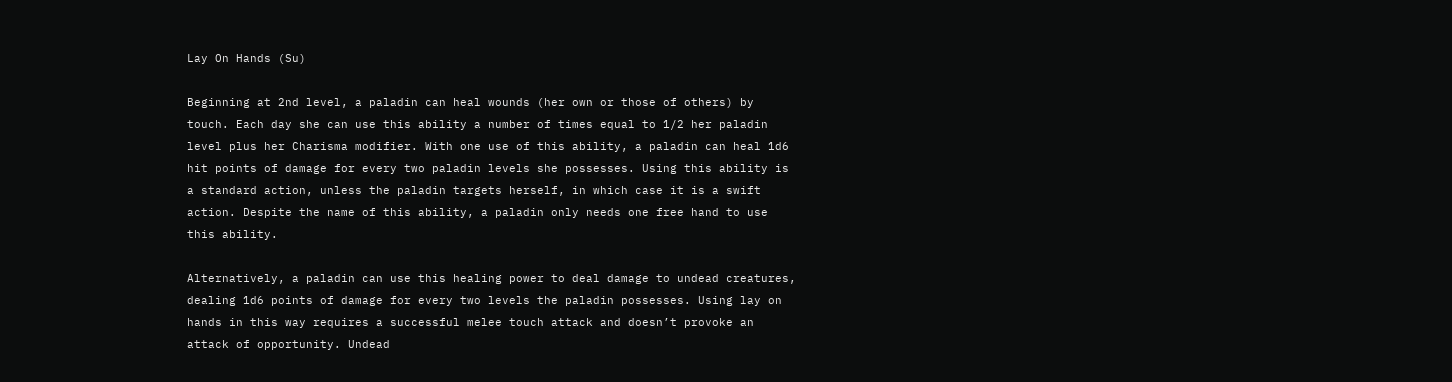Lay On Hands (Su)

Beginning at 2nd level, a paladin can heal wounds (her own or those of others) by touch. Each day she can use this ability a number of times equal to 1/2 her paladin level plus her Charisma modifier. With one use of this ability, a paladin can heal 1d6 hit points of damage for every two paladin levels she possesses. Using this ability is a standard action, unless the paladin targets herself, in which case it is a swift action. Despite the name of this ability, a paladin only needs one free hand to use this ability.

Alternatively, a paladin can use this healing power to deal damage to undead creatures, dealing 1d6 points of damage for every two levels the paladin possesses. Using lay on hands in this way requires a successful melee touch attack and doesn’t provoke an attack of opportunity. Undead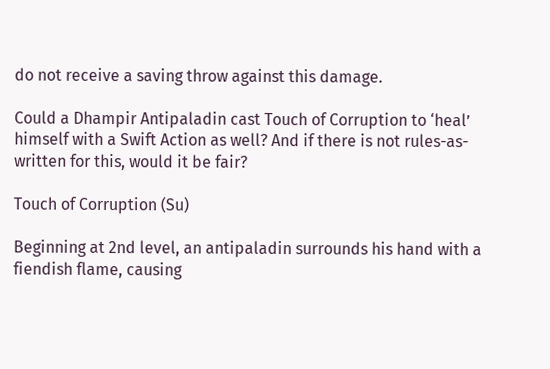do not receive a saving throw against this damage.

Could a Dhampir Antipaladin cast Touch of Corruption to ‘heal’ himself with a Swift Action as well? And if there is not rules-as-written for this, would it be fair?

Touch of Corruption (Su)

Beginning at 2nd level, an antipaladin surrounds his hand with a fiendish flame, causing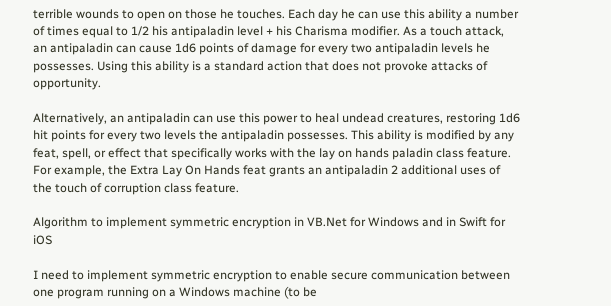terrible wounds to open on those he touches. Each day he can use this ability a number of times equal to 1/2 his antipaladin level + his Charisma modifier. As a touch attack, an antipaladin can cause 1d6 points of damage for every two antipaladin levels he possesses. Using this ability is a standard action that does not provoke attacks of opportunity.

Alternatively, an antipaladin can use this power to heal undead creatures, restoring 1d6 hit points for every two levels the antipaladin possesses. This ability is modified by any feat, spell, or effect that specifically works with the lay on hands paladin class feature. For example, the Extra Lay On Hands feat grants an antipaladin 2 additional uses of the touch of corruption class feature.

Algorithm to implement symmetric encryption in VB.Net for Windows and in Swift for iOS

I need to implement symmetric encryption to enable secure communication between one program running on a Windows machine (to be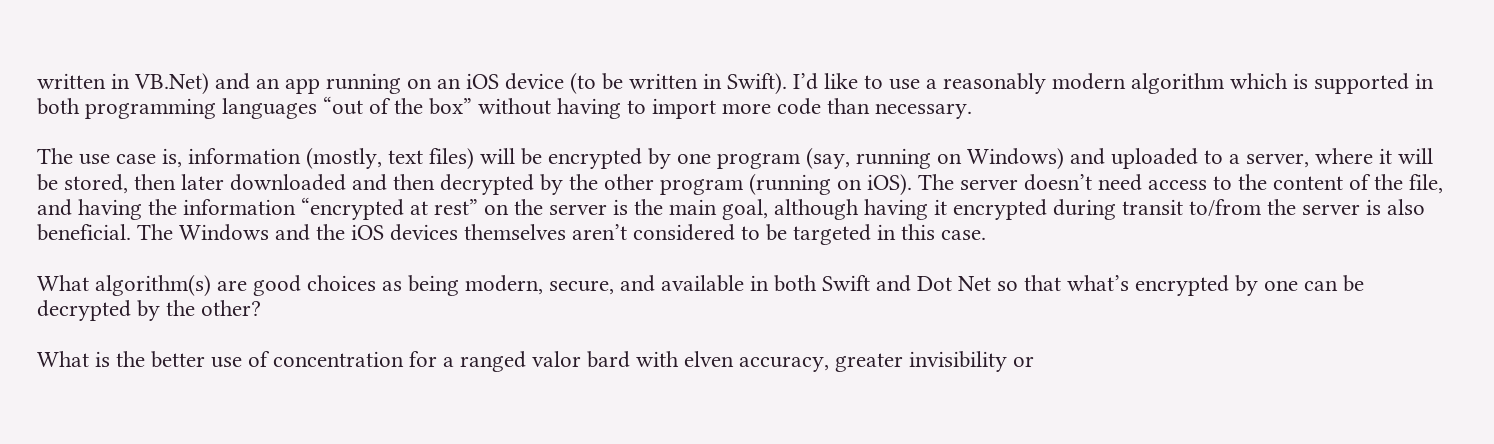written in VB.Net) and an app running on an iOS device (to be written in Swift). I’d like to use a reasonably modern algorithm which is supported in both programming languages “out of the box” without having to import more code than necessary.

The use case is, information (mostly, text files) will be encrypted by one program (say, running on Windows) and uploaded to a server, where it will be stored, then later downloaded and then decrypted by the other program (running on iOS). The server doesn’t need access to the content of the file, and having the information “encrypted at rest” on the server is the main goal, although having it encrypted during transit to/from the server is also beneficial. The Windows and the iOS devices themselves aren’t considered to be targeted in this case.

What algorithm(s) are good choices as being modern, secure, and available in both Swift and Dot Net so that what’s encrypted by one can be decrypted by the other?

What is the better use of concentration for a ranged valor bard with elven accuracy, greater invisibility or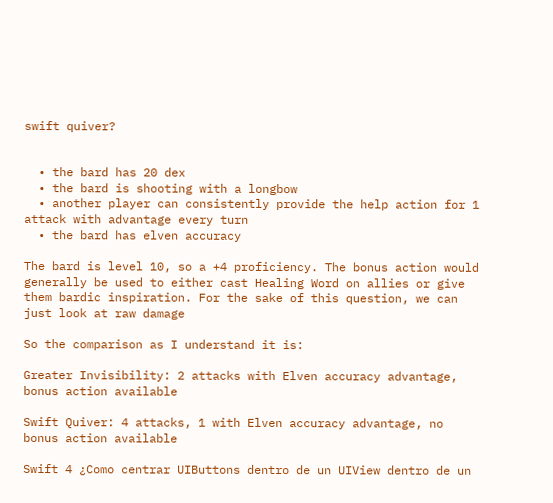swift quiver?


  • the bard has 20 dex
  • the bard is shooting with a longbow
  • another player can consistently provide the help action for 1 attack with advantage every turn
  • the bard has elven accuracy

The bard is level 10, so a +4 proficiency. The bonus action would generally be used to either cast Healing Word on allies or give them bardic inspiration. For the sake of this question, we can just look at raw damage

So the comparison as I understand it is:

Greater Invisibility: 2 attacks with Elven accuracy advantage, bonus action available

Swift Quiver: 4 attacks, 1 with Elven accuracy advantage, no bonus action available

Swift 4 ¿Como centrar UIButtons dentro de un UIView dentro de un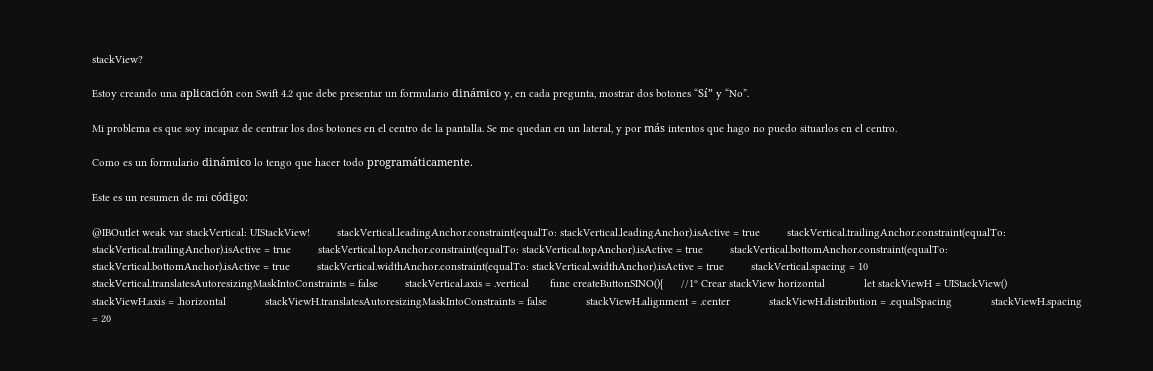stackView?

Estoy creando una aplicación con Swift 4.2 que debe presentar un formulario dinámico y, en cada pregunta, mostrar dos botones “Sí” y “No”.

Mi problema es que soy incapaz de centrar los dos botones en el centro de la pantalla. Se me quedan en un lateral, y por más intentos que hago no puedo situarlos en el centro.

Como es un formulario dinámico lo tengo que hacer todo programáticamente.

Este es un resumen de mi código:

@IBOutlet weak var stackVertical: UIStackView!         stackVertical.leadingAnchor.constraint(equalTo: stackVertical.leadingAnchor).isActive = true         stackVertical.trailingAnchor.constraint(equalTo: stackVertical.trailingAnchor).isActive = true         stackVertical.topAnchor.constraint(equalTo: stackVertical.topAnchor).isActive = true         stackVertical.bottomAnchor.constraint(equalTo: stackVertical.bottomAnchor).isActive = true         stackVertical.widthAnchor.constraint(equalTo: stackVertical.widthAnchor).isActive = true         stackVertical.spacing = 10         stackVertical.translatesAutoresizingMaskIntoConstraints = false         stackVertical.axis = .vertical       func createButtonSINO(){      //1º Crear stackView horizontal             let stackViewH = UIStackView()             stackViewH.axis = .horizontal             stackViewH.translatesAutoresizingMaskIntoConstraints = false             stackViewH.alignment = .center             stackViewH.distribution = .equalSpacing             stackViewH.spacing = 20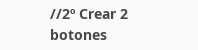//2º Crear 2 botones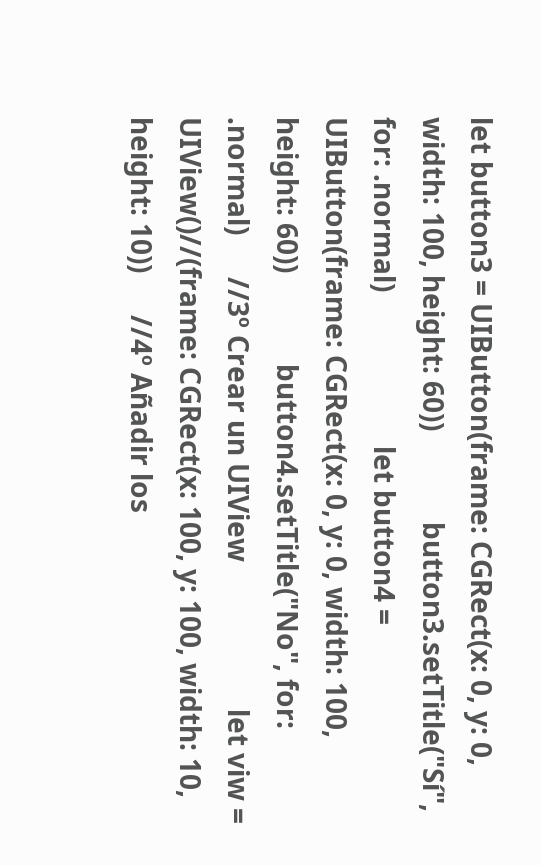let button3 = UIButton(frame: CGRect(x: 0, y: 0, width: 100, height: 60))             button3.setTitle("Sí", for: .normal)                      let button4 = UIButton(frame: CGRect(x: 0, y: 0, width: 100, height: 60))             button4.setTitle("No", for: .normal)      //3º Crear un UIView                     let viw = UIView()//(frame: CGRect(x: 100, y: 100, width: 10, height: 10))      //4º Añadir los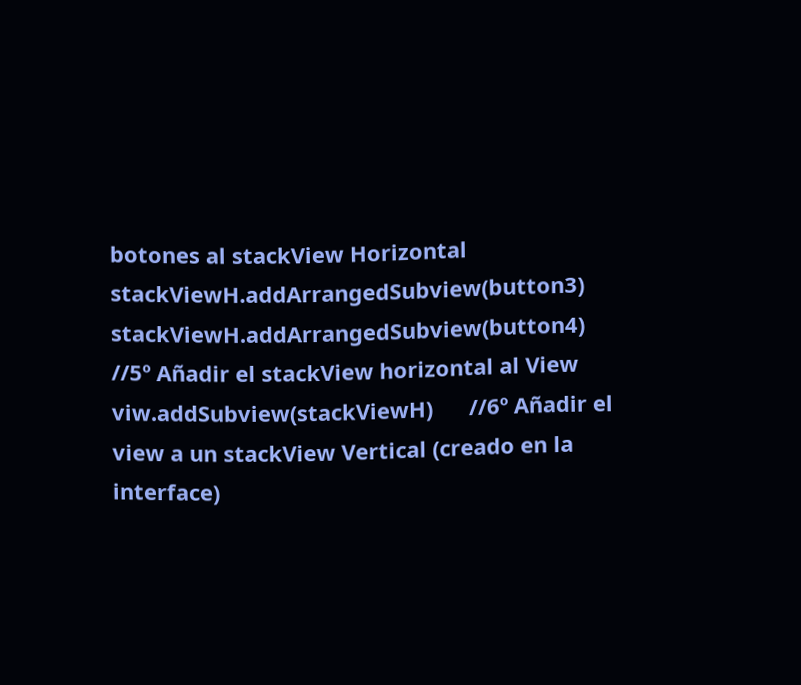botones al stackView Horizontal                     stackViewH.addArrangedSubview(button3)             stackViewH.addArrangedSubview(button4)      //5º Añadir el stackView horizontal al View                     viw.addSubview(stackViewH)      //6º Añadir el view a un stackView Vertical (creado en la interface)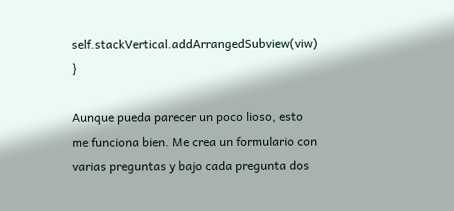self.stackVertical.addArrangedSubview(viw)          }

Aunque pueda parecer un poco lioso, esto me funciona bien. Me crea un formulario con varias preguntas y bajo cada pregunta dos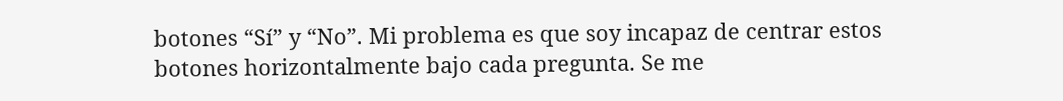botones “Sí” y “No”. Mi problema es que soy incapaz de centrar estos botones horizontalmente bajo cada pregunta. Se me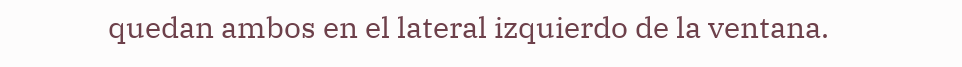quedan ambos en el lateral izquierdo de la ventana.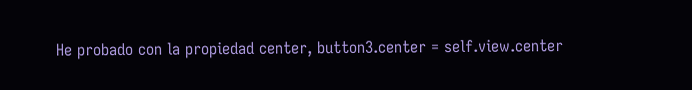He probado con la propiedad center, button3.center = self.view.center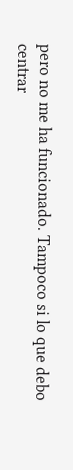pero no me ha funcionado. Tampoco si lo que debo centrar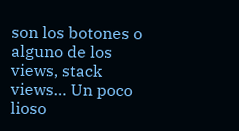son los botones o alguno de los views, stack views… Un poco lioso